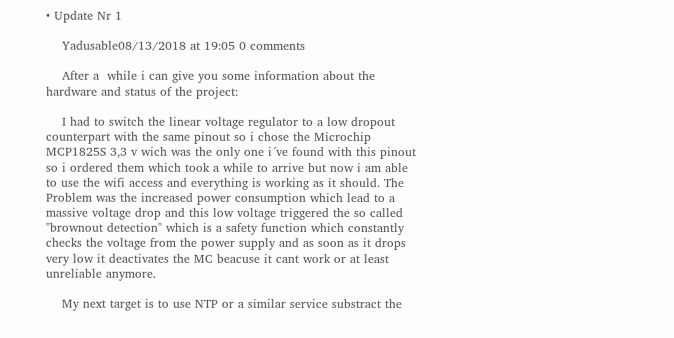• Update Nr 1

    Yadusable08/13/2018 at 19:05 0 comments

    After a  while i can give you some information about the hardware and status of the project:

    I had to switch the linear voltage regulator to a low dropout counterpart with the same pinout so i chose the Microchip MCP1825S 3,3 v wich was the only one i´ve found with this pinout so i ordered them which took a while to arrive but now i am able to use the wifi access and everything is working as it should. The Problem was the increased power consumption which lead to a massive voltage drop and this low voltage triggered the so called "brownout detection" which is a safety function which constantly checks the voltage from the power supply and as soon as it drops very low it deactivates the MC beacuse it cant work or at least unreliable anymore.

    My next target is to use NTP or a similar service substract the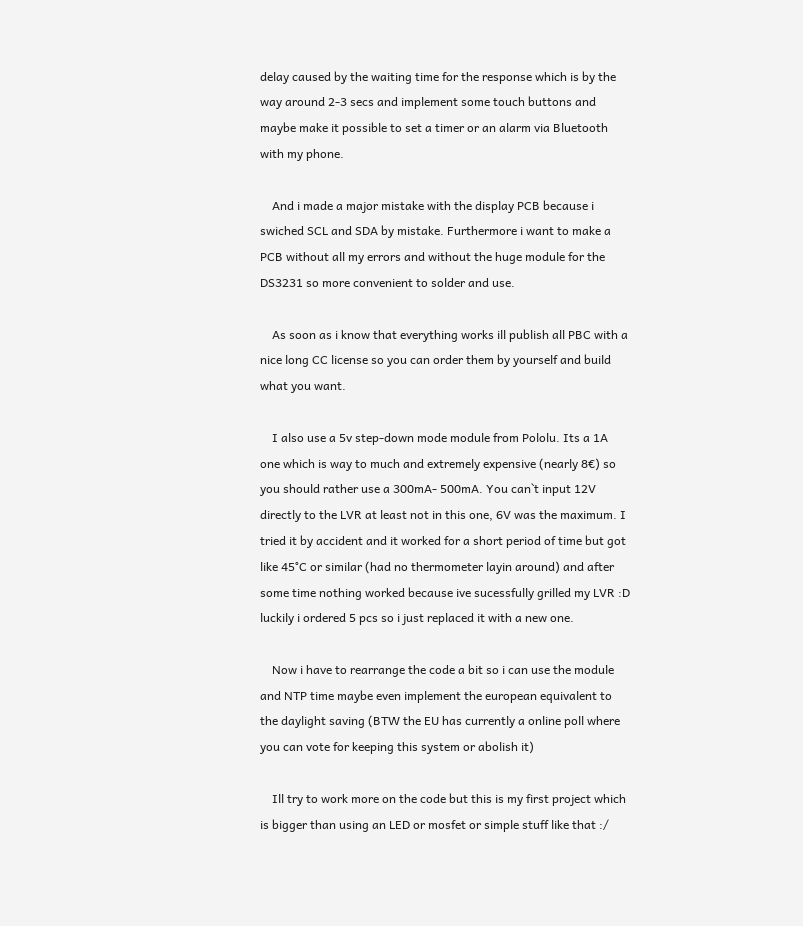delay caused by the waiting time for the response which is by the way around 2-3 secs and implement some touch buttons and maybe make it possible to set a timer or an alarm via Bluetooth with my phone.

    And i made a major mistake with the display PCB because i swiched SCL and SDA by mistake. Furthermore i want to make a PCB without all my errors and without the huge module for the DS3231 so more convenient to solder and use.

    As soon as i know that everything works ill publish all PBC with a nice long CC license so you can order them by yourself and build what you want.

    I also use a 5v step-down mode module from Pololu. Its a 1A one which is way to much and extremely expensive (nearly 8€) so you should rather use a 300mA- 500mA. You can`t input 12V directly to the LVR at least not in this one, 6V was the maximum. I tried it by accident and it worked for a short period of time but got like 45°C or similar (had no thermometer layin around) and after some time nothing worked because ive sucessfully grilled my LVR :D luckily i ordered 5 pcs so i just replaced it with a new one.

    Now i have to rearrange the code a bit so i can use the module and NTP time maybe even implement the european equivalent to the daylight saving (BTW the EU has currently a online poll where you can vote for keeping this system or abolish it)

    Ill try to work more on the code but this is my first project which is bigger than using an LED or mosfet or simple stuff like that :/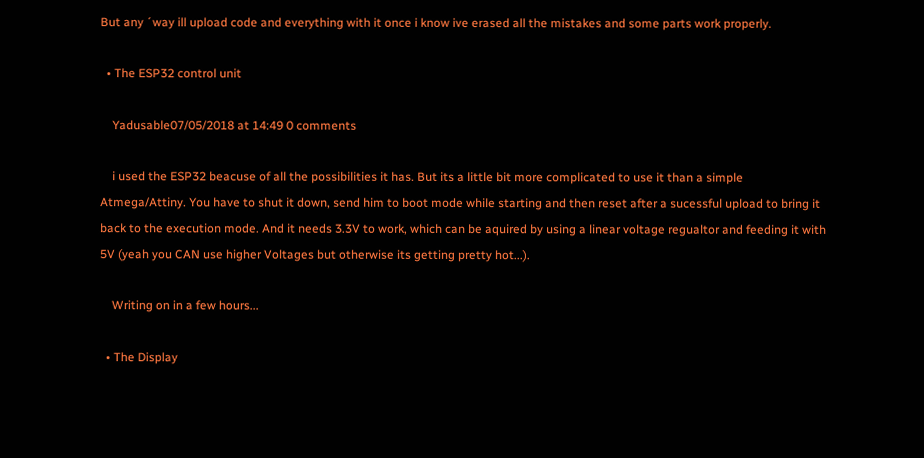But any ´way ill upload code and everything with it once i know ive erased all the mistakes and some parts work properly.

  • The ESP32 control unit

    Yadusable07/05/2018 at 14:49 0 comments

    i used the ESP32 beacuse of all the possibilities it has. But its a little bit more complicated to use it than a simple Atmega/Attiny. You have to shut it down, send him to boot mode while starting and then reset after a sucessful upload to bring it back to the execution mode. And it needs 3.3V to work, which can be aquired by using a linear voltage regualtor and feeding it with 5V (yeah you CAN use higher Voltages but otherwise its getting pretty hot...).

    Writing on in a few hours...

  • The Display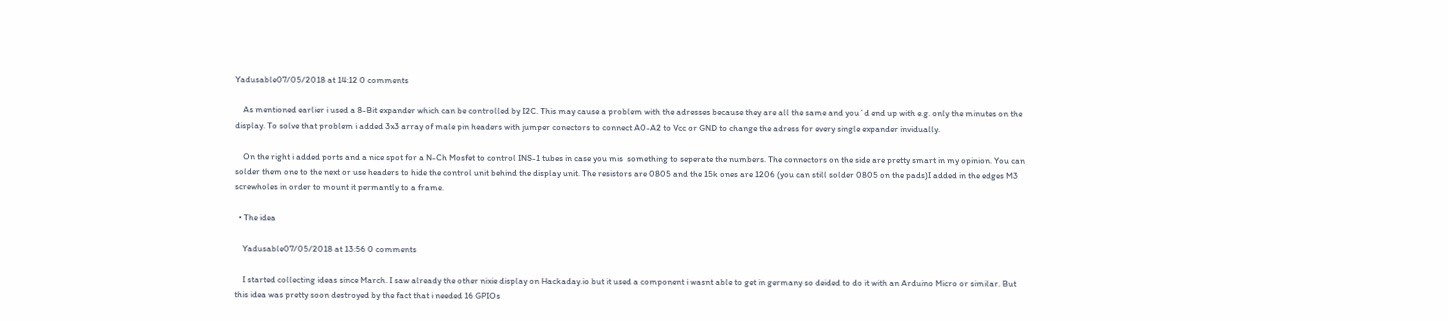Yadusable07/05/2018 at 14:12 0 comments

    As mentioned earlier i used a 8-Bit expander which can be controlled by I2C. This may cause a problem with the adresses because they are all the same and you´d end up with e.g. only the minutes on the display. To solve that problem i added 3x3 array of male pin headers with jumper conectors to connect A0-A2 to Vcc or GND to change the adress for every single expander invidually.

    On the right i added ports and a nice spot for a N-Ch Mosfet to control INS-1 tubes in case you mis  something to seperate the numbers. The connectors on the side are pretty smart in my opinion. You can solder them one to the next or use headers to hide the control unit behind the display unit. The resistors are 0805 and the 15k ones are 1206 (you can still solder 0805 on the pads)I added in the edges M3 screwholes in order to mount it permantly to a frame.

  • The idea

    Yadusable07/05/2018 at 13:56 0 comments

    I started collecting ideas since March. I saw already the other nixie display on Hackaday.io but it used a component i wasnt able to get in germany so deided to do it with an Arduino Micro or similar. But this idea was pretty soon destroyed by the fact that i needed 16 GPIOs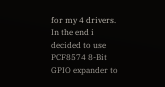for my 4 drivers. In the end i decided to use PCF8574 8-Bit GPIO expander to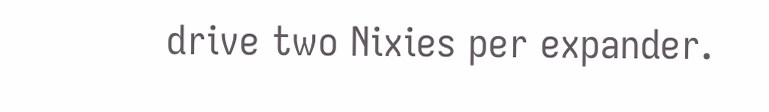drive two Nixies per expander.